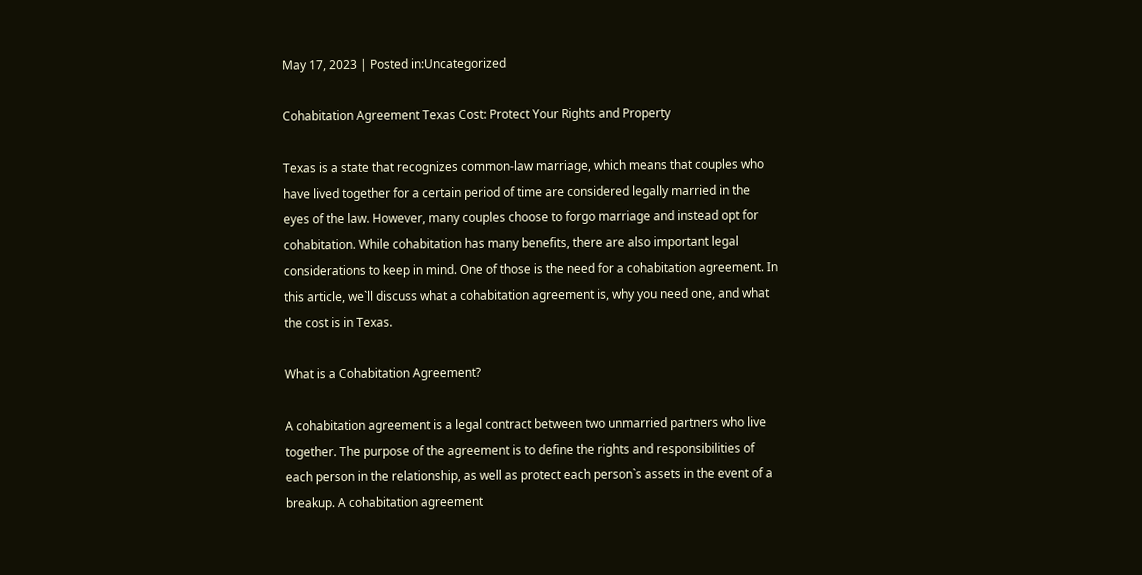May 17, 2023 | Posted in:Uncategorized

Cohabitation Agreement Texas Cost: Protect Your Rights and Property

Texas is a state that recognizes common-law marriage, which means that couples who have lived together for a certain period of time are considered legally married in the eyes of the law. However, many couples choose to forgo marriage and instead opt for cohabitation. While cohabitation has many benefits, there are also important legal considerations to keep in mind. One of those is the need for a cohabitation agreement. In this article, we`ll discuss what a cohabitation agreement is, why you need one, and what the cost is in Texas.

What is a Cohabitation Agreement?

A cohabitation agreement is a legal contract between two unmarried partners who live together. The purpose of the agreement is to define the rights and responsibilities of each person in the relationship, as well as protect each person`s assets in the event of a breakup. A cohabitation agreement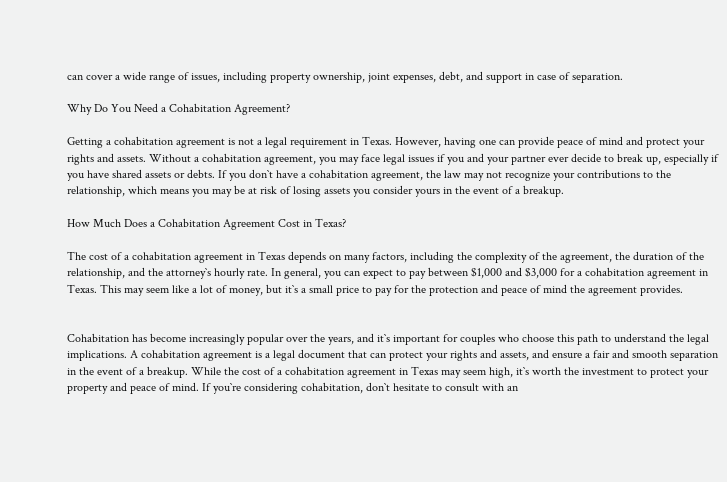can cover a wide range of issues, including property ownership, joint expenses, debt, and support in case of separation.

Why Do You Need a Cohabitation Agreement?

Getting a cohabitation agreement is not a legal requirement in Texas. However, having one can provide peace of mind and protect your rights and assets. Without a cohabitation agreement, you may face legal issues if you and your partner ever decide to break up, especially if you have shared assets or debts. If you don`t have a cohabitation agreement, the law may not recognize your contributions to the relationship, which means you may be at risk of losing assets you consider yours in the event of a breakup.

How Much Does a Cohabitation Agreement Cost in Texas?

The cost of a cohabitation agreement in Texas depends on many factors, including the complexity of the agreement, the duration of the relationship, and the attorney`s hourly rate. In general, you can expect to pay between $1,000 and $3,000 for a cohabitation agreement in Texas. This may seem like a lot of money, but it`s a small price to pay for the protection and peace of mind the agreement provides.


Cohabitation has become increasingly popular over the years, and it`s important for couples who choose this path to understand the legal implications. A cohabitation agreement is a legal document that can protect your rights and assets, and ensure a fair and smooth separation in the event of a breakup. While the cost of a cohabitation agreement in Texas may seem high, it`s worth the investment to protect your property and peace of mind. If you`re considering cohabitation, don`t hesitate to consult with an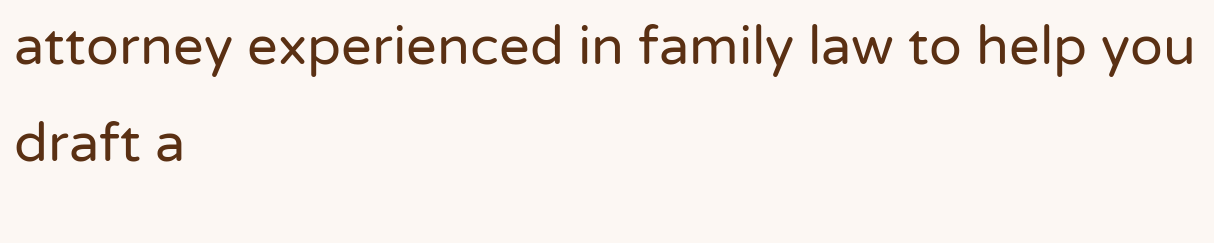attorney experienced in family law to help you draft a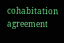cohabitation agreement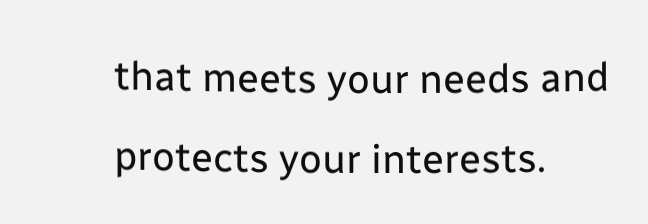that meets your needs and protects your interests.